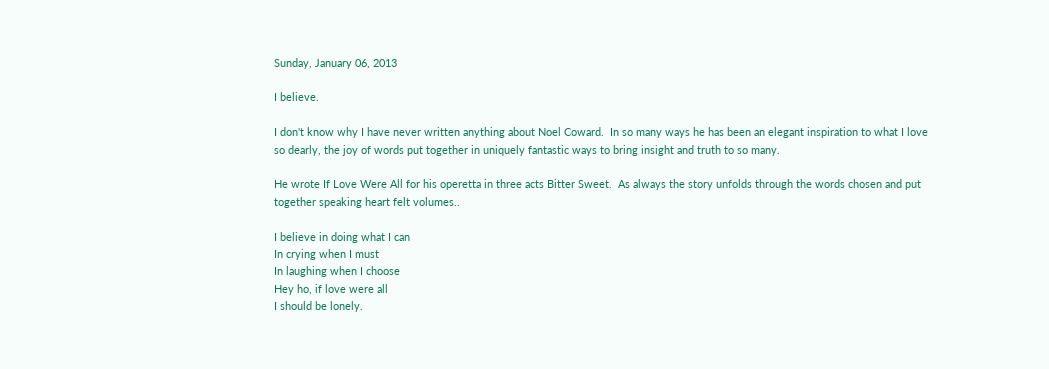Sunday, January 06, 2013

I believe.

I don't know why I have never written anything about Noel Coward.  In so many ways he has been an elegant inspiration to what I love so dearly, the joy of words put together in uniquely fantastic ways to bring insight and truth to so many.

He wrote If Love Were All for his operetta in three acts Bitter Sweet.  As always the story unfolds through the words chosen and put together speaking heart felt volumes..

I believe in doing what I can
In crying when I must
In laughing when I choose
Hey ho, if love were all
I should be lonely.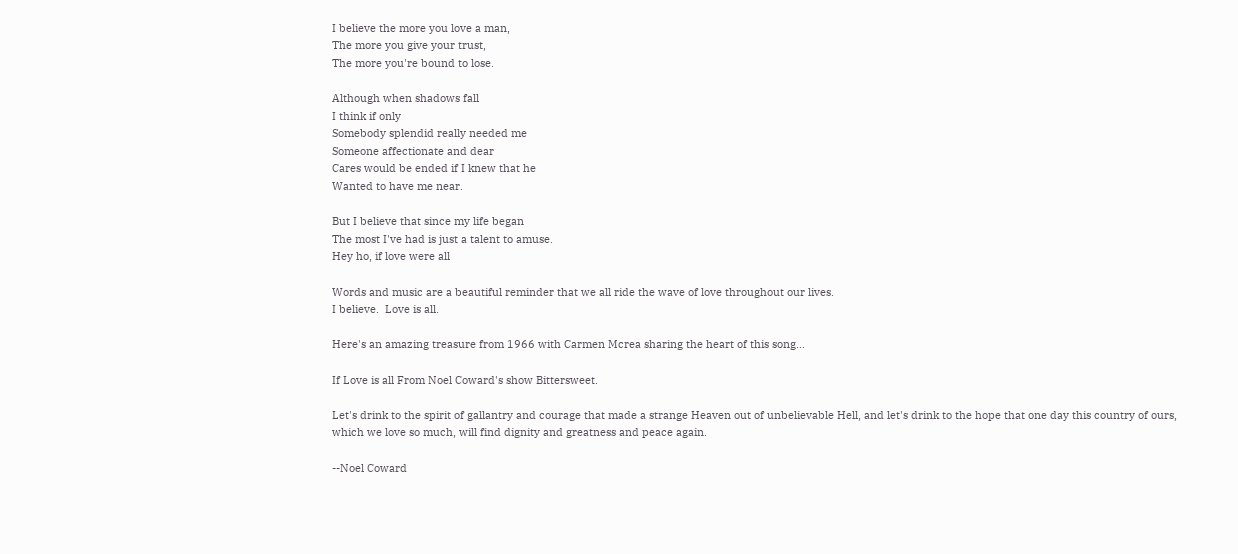I believe the more you love a man,
The more you give your trust,
The more you're bound to lose.

Although when shadows fall
I think if only
Somebody splendid really needed me
Someone affectionate and dear
Cares would be ended if I knew that he
Wanted to have me near.

But I believe that since my life began
The most I've had is just a talent to amuse.
Hey ho, if love were all

Words and music are a beautiful reminder that we all ride the wave of love throughout our lives.
I believe.  Love is all.

Here's an amazing treasure from 1966 with Carmen Mcrea sharing the heart of this song...

If Love is all From Noel Coward's show Bittersweet.

Let's drink to the spirit of gallantry and courage that made a strange Heaven out of unbelievable Hell, and let's drink to the hope that one day this country of ours, which we love so much, will find dignity and greatness and peace again.

--Noel Coward